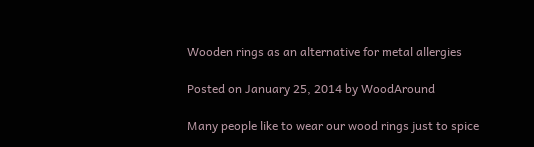Wooden rings as an alternative for metal allergies

Posted on January 25, 2014 by WoodAround

Many people like to wear our wood rings just to spice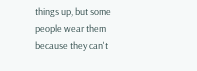things up, but some people wear them because they can't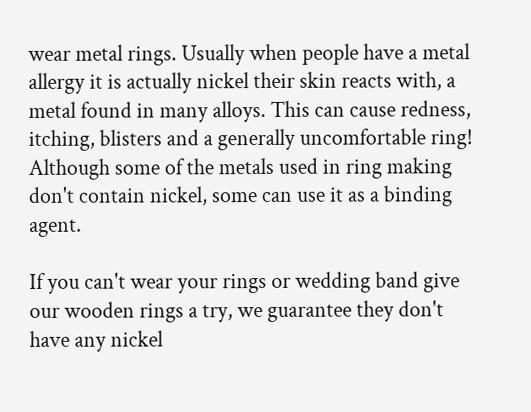wear metal rings. Usually when people have a metal allergy it is actually nickel their skin reacts with, a metal found in many alloys. This can cause redness, itching, blisters and a generally uncomfortable ring! Although some of the metals used in ring making don't contain nickel, some can use it as a binding agent.

If you can't wear your rings or wedding band give our wooden rings a try, we guarantee they don't have any nickel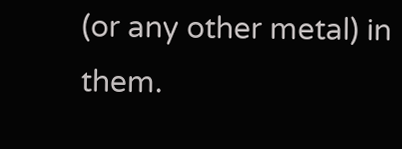(or any other metal) in them.